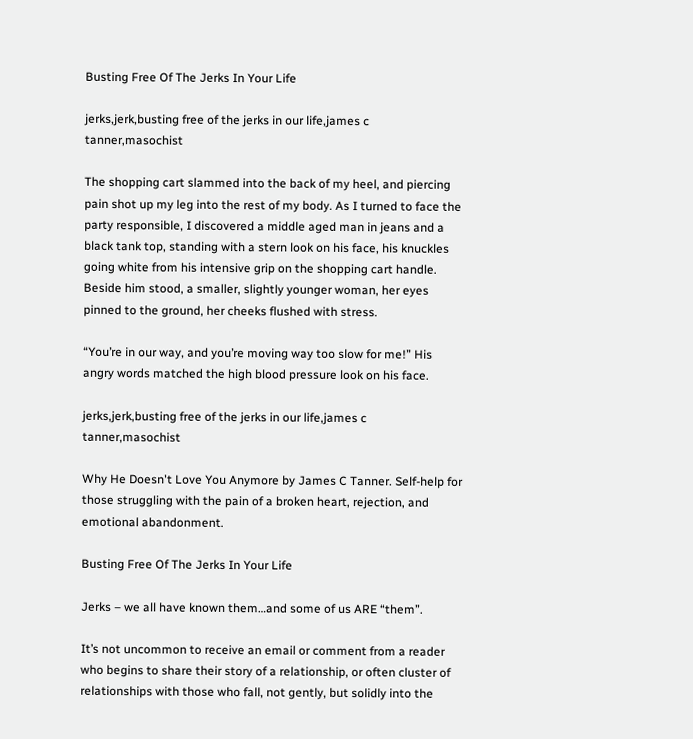Busting Free Of The Jerks In Your Life

jerks,jerk,busting free of the jerks in our life,james c tanner,masochist

The shopping cart slammed into the back of my heel, and piercing pain shot up my leg into the rest of my body. As I turned to face the party responsible, I discovered a middle aged man in jeans and a black tank top, standing with a stern look on his face, his knuckles going white from his intensive grip on the shopping cart handle. Beside him stood, a smaller, slightly younger woman, her eyes pinned to the ground, her cheeks flushed with stress.

“You’re in our way, and you’re moving way too slow for me!” His angry words matched the high blood pressure look on his face.

jerks,jerk,busting free of the jerks in our life,james c tanner,masochist

Why He Doesn't Love You Anymore by James C Tanner. Self-help for those struggling with the pain of a broken heart, rejection, and emotional abandonment.

Busting Free Of The Jerks In Your Life

Jerks – we all have known them…and some of us ARE “them”.

It’s not uncommon to receive an email or comment from a reader who begins to share their story of a relationship, or often cluster of relationships with those who fall, not gently, but solidly into the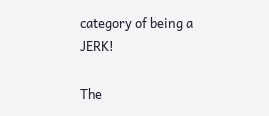category of being a JERK!

The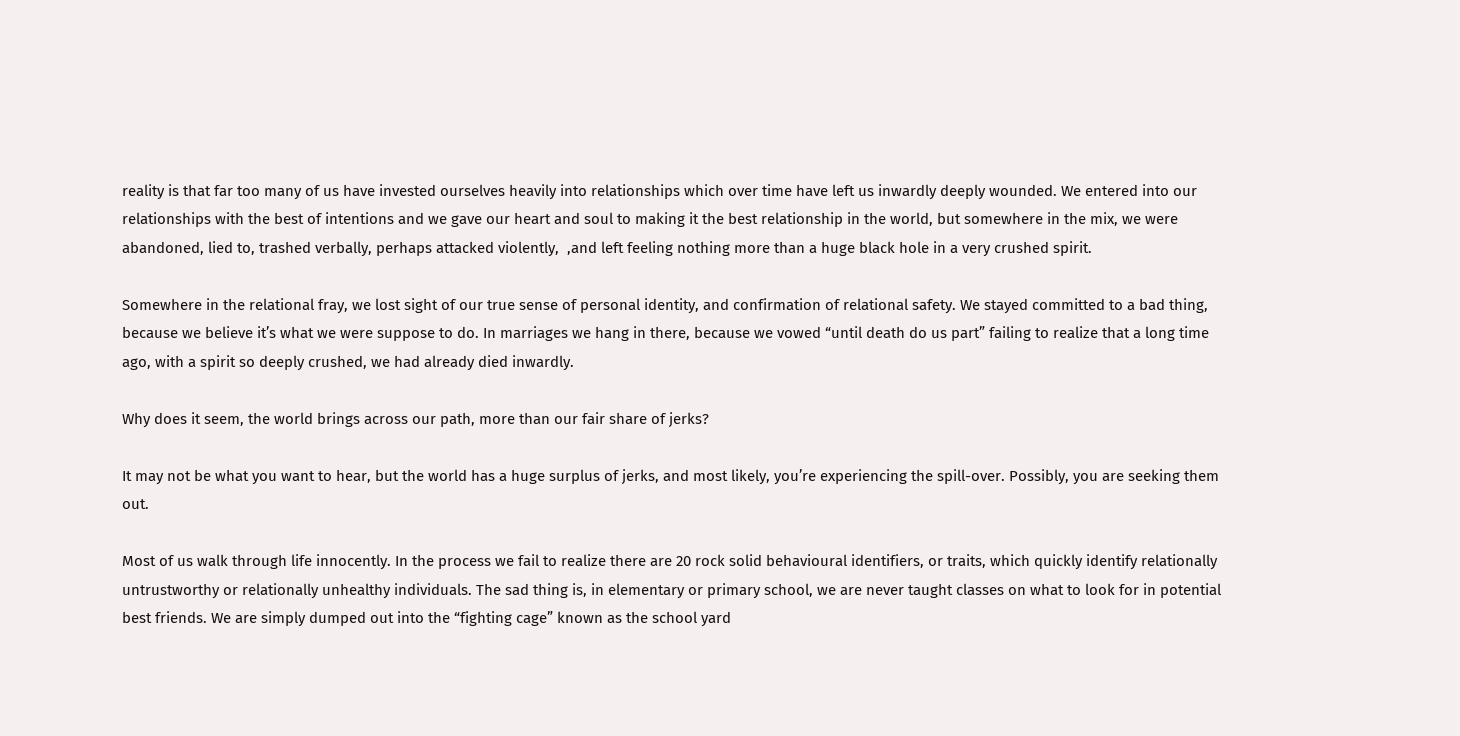reality is that far too many of us have invested ourselves heavily into relationships which over time have left us inwardly deeply wounded. We entered into our relationships with the best of intentions and we gave our heart and soul to making it the best relationship in the world, but somewhere in the mix, we were abandoned, lied to, trashed verbally, perhaps attacked violently,  ,and left feeling nothing more than a huge black hole in a very crushed spirit.

Somewhere in the relational fray, we lost sight of our true sense of personal identity, and confirmation of relational safety. We stayed committed to a bad thing, because we believe it’s what we were suppose to do. In marriages we hang in there, because we vowed “until death do us part” failing to realize that a long time ago, with a spirit so deeply crushed, we had already died inwardly.

Why does it seem, the world brings across our path, more than our fair share of jerks?

It may not be what you want to hear, but the world has a huge surplus of jerks, and most likely, you’re experiencing the spill-over. Possibly, you are seeking them out.

Most of us walk through life innocently. In the process we fail to realize there are 20 rock solid behavioural identifiers, or traits, which quickly identify relationally untrustworthy or relationally unhealthy individuals. The sad thing is, in elementary or primary school, we are never taught classes on what to look for in potential best friends. We are simply dumped out into the “fighting cage” known as the school yard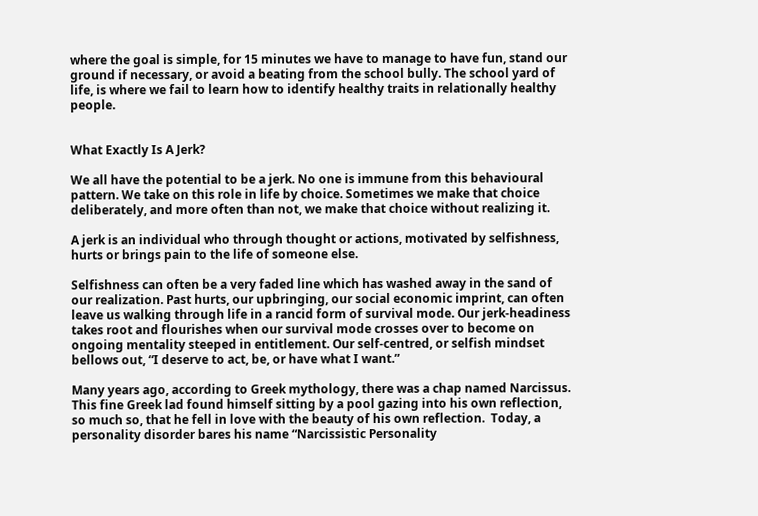where the goal is simple, for 15 minutes we have to manage to have fun, stand our ground if necessary, or avoid a beating from the school bully. The school yard of life, is where we fail to learn how to identify healthy traits in relationally healthy people.


What Exactly Is A Jerk?

We all have the potential to be a jerk. No one is immune from this behavioural pattern. We take on this role in life by choice. Sometimes we make that choice deliberately, and more often than not, we make that choice without realizing it.

A jerk is an individual who through thought or actions, motivated by selfishness, hurts or brings pain to the life of someone else.

Selfishness can often be a very faded line which has washed away in the sand of our realization. Past hurts, our upbringing, our social economic imprint, can often leave us walking through life in a rancid form of survival mode. Our jerk-headiness takes root and flourishes when our survival mode crosses over to become on ongoing mentality steeped in entitlement. Our self-centred, or selfish mindset bellows out, “I deserve to act, be, or have what I want.”

Many years ago, according to Greek mythology, there was a chap named Narcissus. This fine Greek lad found himself sitting by a pool gazing into his own reflection, so much so, that he fell in love with the beauty of his own reflection.  Today, a personality disorder bares his name “Narcissistic Personality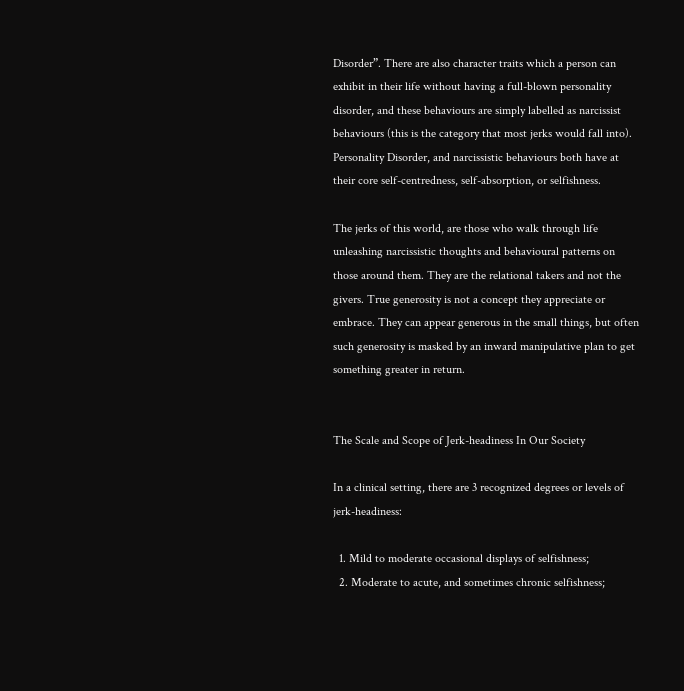Disorder”. There are also character traits which a person can exhibit in their life without having a full-blown personality disorder, and these behaviours are simply labelled as narcissist behaviours (this is the category that most jerks would fall into). Personality Disorder, and narcissistic behaviours both have at their core self-centredness, self-absorption, or selfishness.

The jerks of this world, are those who walk through life unleashing narcissistic thoughts and behavioural patterns on those around them. They are the relational takers and not the givers. True generosity is not a concept they appreciate or embrace. They can appear generous in the small things, but often such generosity is masked by an inward manipulative plan to get something greater in return.


The Scale and Scope of Jerk-headiness In Our Society

In a clinical setting, there are 3 recognized degrees or levels of jerk-headiness:

  1. Mild to moderate occasional displays of selfishness;
  2. Moderate to acute, and sometimes chronic selfishness;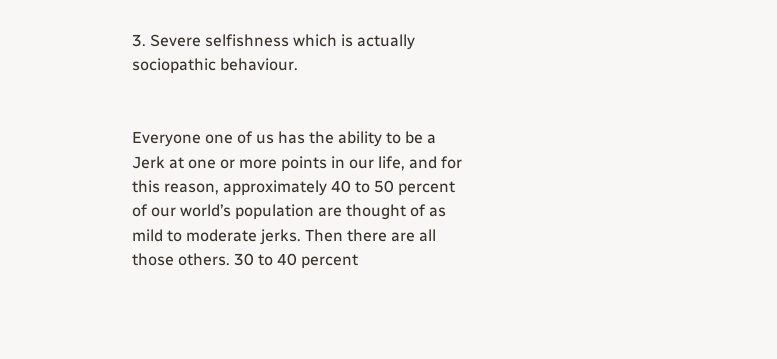3. Severe selfishness which is actually sociopathic behaviour.


Everyone one of us has the ability to be a Jerk at one or more points in our life, and for this reason, approximately 40 to 50 percent of our world’s population are thought of as mild to moderate jerks. Then there are all those others. 30 to 40 percent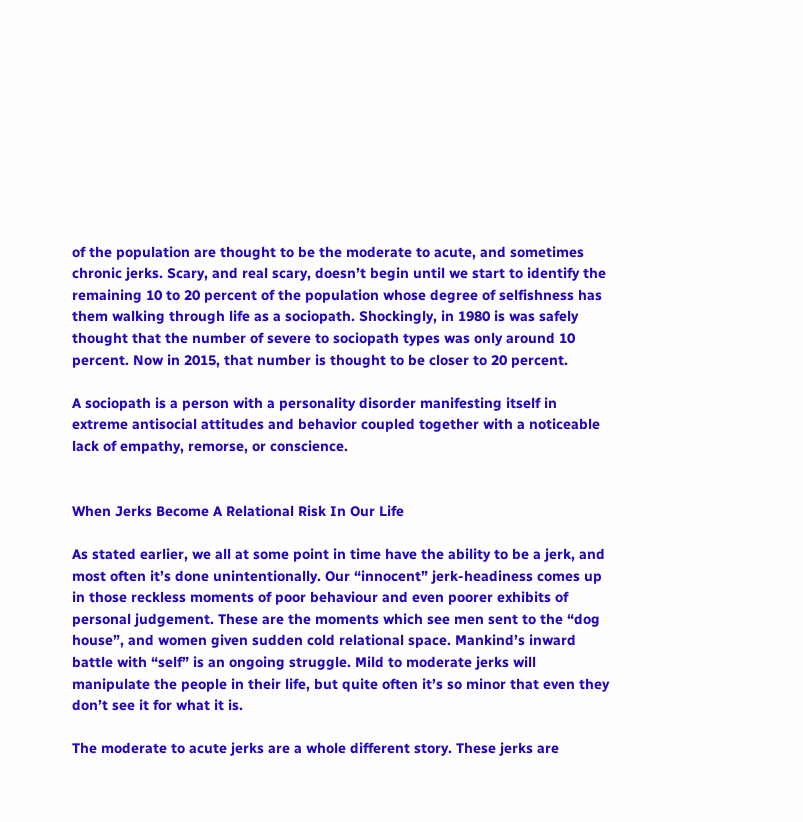of the population are thought to be the moderate to acute, and sometimes chronic jerks. Scary, and real scary, doesn’t begin until we start to identify the remaining 10 to 20 percent of the population whose degree of selfishness has them walking through life as a sociopath. Shockingly, in 1980 is was safely thought that the number of severe to sociopath types was only around 10 percent. Now in 2015, that number is thought to be closer to 20 percent.

A sociopath is a person with a personality disorder manifesting itself in extreme antisocial attitudes and behavior coupled together with a noticeable lack of empathy, remorse, or conscience.


When Jerks Become A Relational Risk In Our Life

As stated earlier, we all at some point in time have the ability to be a jerk, and most often it’s done unintentionally. Our “innocent” jerk-headiness comes up in those reckless moments of poor behaviour and even poorer exhibits of personal judgement. These are the moments which see men sent to the “dog house”, and women given sudden cold relational space. Mankind’s inward battle with “self” is an ongoing struggle. Mild to moderate jerks will manipulate the people in their life, but quite often it’s so minor that even they don’t see it for what it is.

The moderate to acute jerks are a whole different story. These jerks are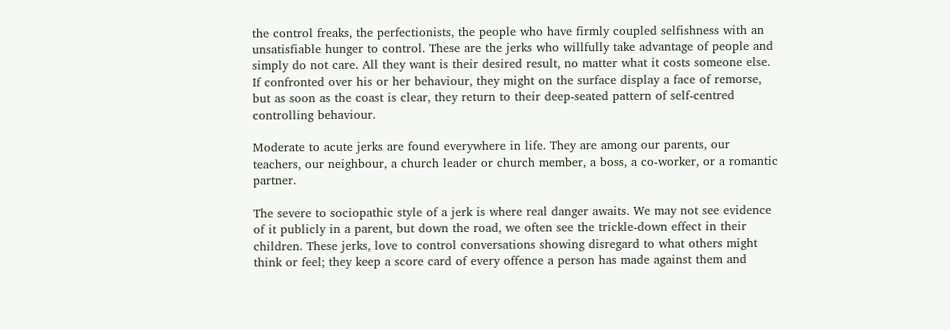the control freaks, the perfectionists, the people who have firmly coupled selfishness with an unsatisfiable hunger to control. These are the jerks who willfully take advantage of people and simply do not care. All they want is their desired result, no matter what it costs someone else. If confronted over his or her behaviour, they might on the surface display a face of remorse, but as soon as the coast is clear, they return to their deep-seated pattern of self-centred controlling behaviour.

Moderate to acute jerks are found everywhere in life. They are among our parents, our teachers, our neighbour, a church leader or church member, a boss, a co-worker, or a romantic partner.

The severe to sociopathic style of a jerk is where real danger awaits. We may not see evidence of it publicly in a parent, but down the road, we often see the trickle-down effect in their children. These jerks, love to control conversations showing disregard to what others might think or feel; they keep a score card of every offence a person has made against them and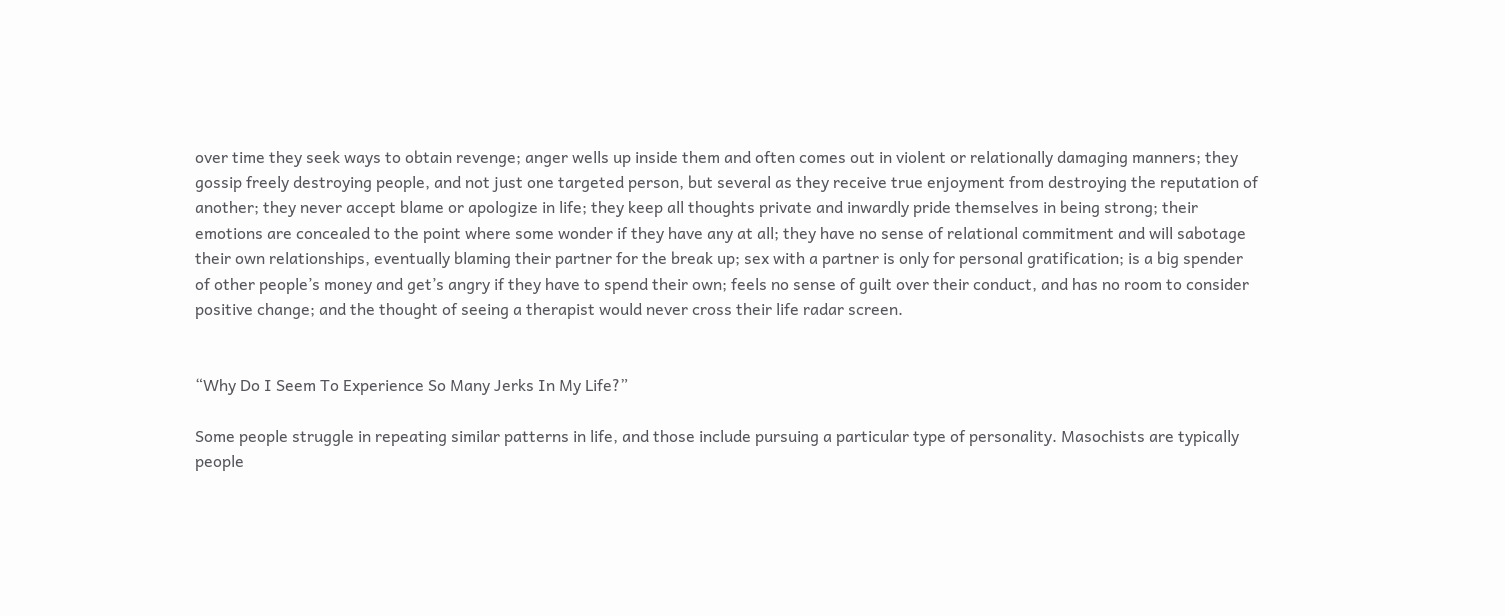over time they seek ways to obtain revenge; anger wells up inside them and often comes out in violent or relationally damaging manners; they gossip freely destroying people, and not just one targeted person, but several as they receive true enjoyment from destroying the reputation of another; they never accept blame or apologize in life; they keep all thoughts private and inwardly pride themselves in being strong; their emotions are concealed to the point where some wonder if they have any at all; they have no sense of relational commitment and will sabotage their own relationships, eventually blaming their partner for the break up; sex with a partner is only for personal gratification; is a big spender of other people’s money and get’s angry if they have to spend their own; feels no sense of guilt over their conduct, and has no room to consider positive change; and the thought of seeing a therapist would never cross their life radar screen.


“Why Do I Seem To Experience So Many Jerks In My Life?”

Some people struggle in repeating similar patterns in life, and those include pursuing a particular type of personality. Masochists are typically people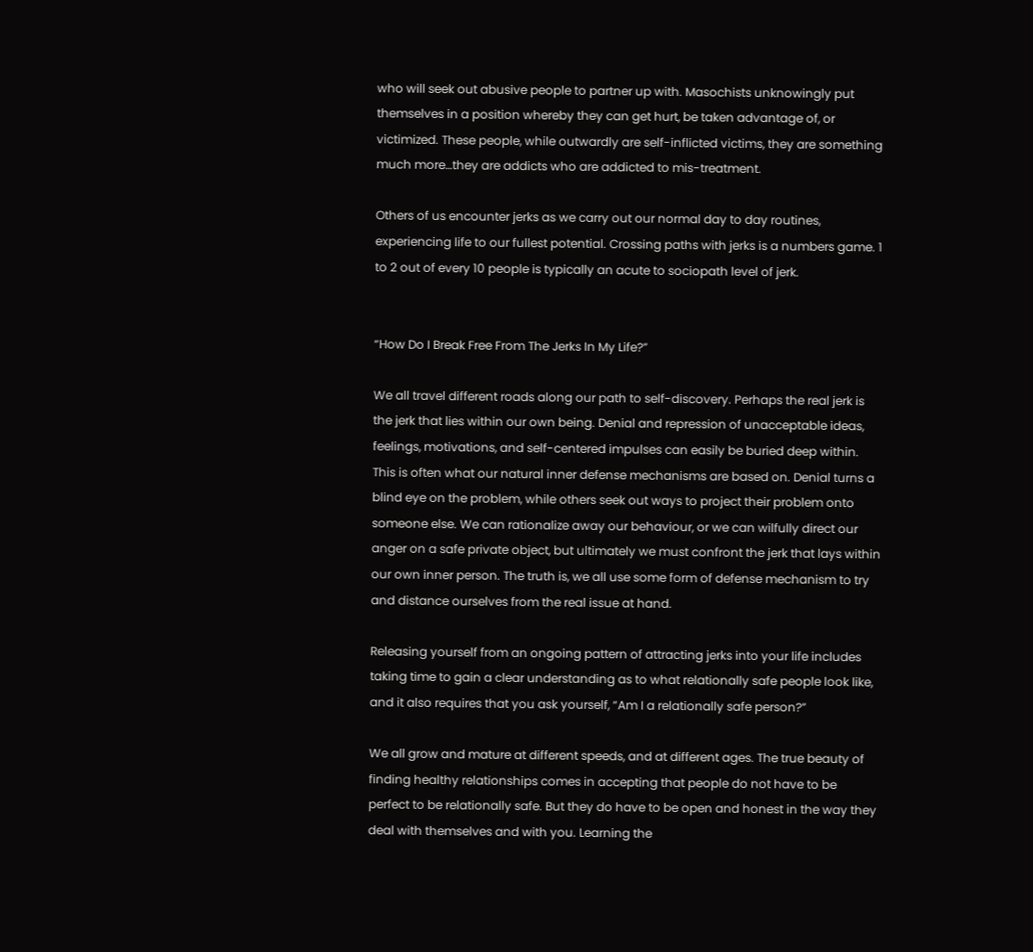who will seek out abusive people to partner up with. Masochists unknowingly put themselves in a position whereby they can get hurt, be taken advantage of, or victimized. These people, while outwardly are self-inflicted victims, they are something much more…they are addicts who are addicted to mis-treatment.

Others of us encounter jerks as we carry out our normal day to day routines, experiencing life to our fullest potential. Crossing paths with jerks is a numbers game. 1 to 2 out of every 10 people is typically an acute to sociopath level of jerk.


“How Do I Break Free From The Jerks In My Life?”

We all travel different roads along our path to self-discovery. Perhaps the real jerk is the jerk that lies within our own being. Denial and repression of unacceptable ideas, feelings, motivations, and self-centered impulses can easily be buried deep within. This is often what our natural inner defense mechanisms are based on. Denial turns a blind eye on the problem, while others seek out ways to project their problem onto someone else. We can rationalize away our behaviour, or we can wilfully direct our anger on a safe private object, but ultimately we must confront the jerk that lays within our own inner person. The truth is, we all use some form of defense mechanism to try and distance ourselves from the real issue at hand.

Releasing yourself from an ongoing pattern of attracting jerks into your life includes taking time to gain a clear understanding as to what relationally safe people look like, and it also requires that you ask yourself, “Am I a relationally safe person?”

We all grow and mature at different speeds, and at different ages. The true beauty of finding healthy relationships comes in accepting that people do not have to be perfect to be relationally safe. But they do have to be open and honest in the way they deal with themselves and with you. Learning the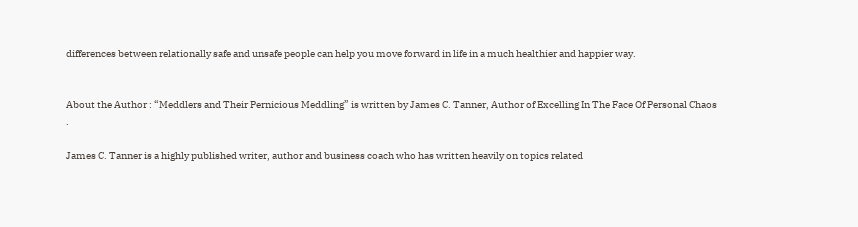differences between relationally safe and unsafe people can help you move forward in life in a much healthier and happier way.


About the Author : “Meddlers and Their Pernicious Meddling” is written by James C. Tanner, Author of Excelling In The Face Of Personal Chaos .

James C. Tanner is a highly published writer, author and business coach who has written heavily on topics related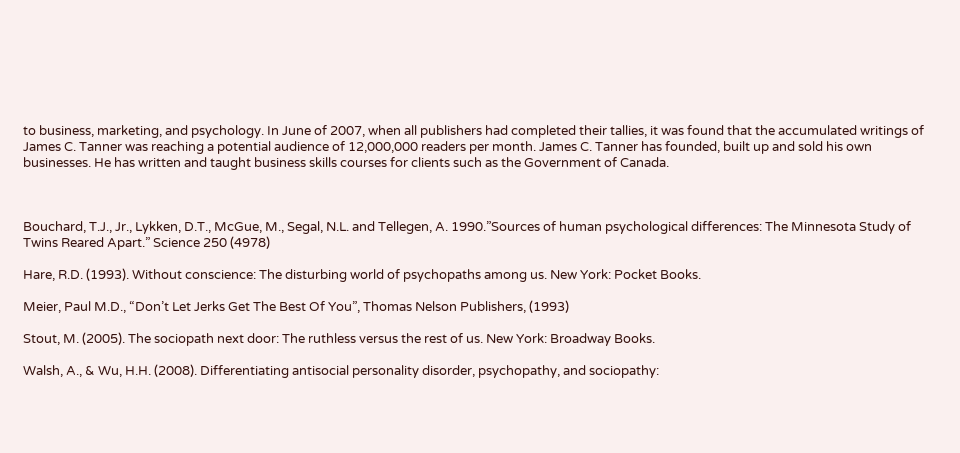to business, marketing, and psychology. In June of 2007, when all publishers had completed their tallies, it was found that the accumulated writings of James C. Tanner was reaching a potential audience of 12,000,000 readers per month. James C. Tanner has founded, built up and sold his own businesses. He has written and taught business skills courses for clients such as the Government of Canada.



Bouchard, T.J., Jr., Lykken, D.T., McGue, M., Segal, N.L. and Tellegen, A. 1990.”Sources of human psychological differences: The Minnesota Study of Twins Reared Apart.” Science 250 (4978)

Hare, R.D. (1993). Without conscience: The disturbing world of psychopaths among us. New York: Pocket Books.

Meier, Paul M.D., “Don’t Let Jerks Get The Best Of You”, Thomas Nelson Publishers, (1993)

Stout, M. (2005). The sociopath next door: The ruthless versus the rest of us. New York: Broadway Books.

Walsh, A., & Wu, H.H. (2008). Differentiating antisocial personality disorder, psychopathy, and sociopathy: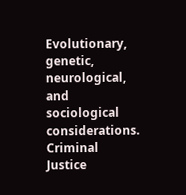Evolutionary, genetic, neurological, and sociological considerations. Criminal Justice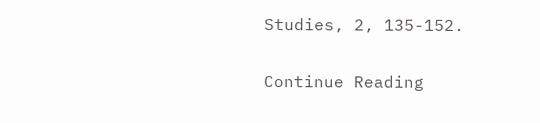Studies, 2, 135-152.

Continue Reading